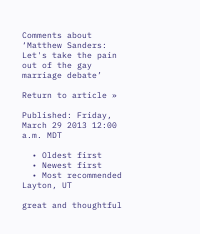Comments about ‘Matthew Sanders: Let's take the pain out of the gay marriage debate’

Return to article »

Published: Friday, March 29 2013 12:00 a.m. MDT

  • Oldest first
  • Newest first
  • Most recommended
Layton, UT

great and thoughtful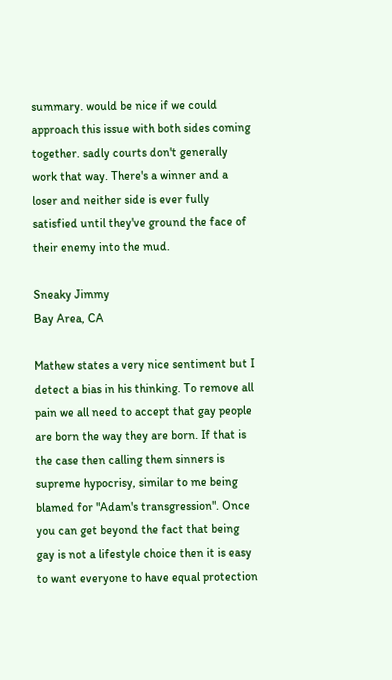summary. would be nice if we could approach this issue with both sides coming together. sadly courts don't generally work that way. There's a winner and a loser and neither side is ever fully satisfied until they've ground the face of their enemy into the mud.

Sneaky Jimmy
Bay Area, CA

Mathew states a very nice sentiment but I detect a bias in his thinking. To remove all pain we all need to accept that gay people are born the way they are born. If that is the case then calling them sinners is supreme hypocrisy, similar to me being blamed for "Adam's transgression". Once you can get beyond the fact that being gay is not a lifestyle choice then it is easy to want everyone to have equal protection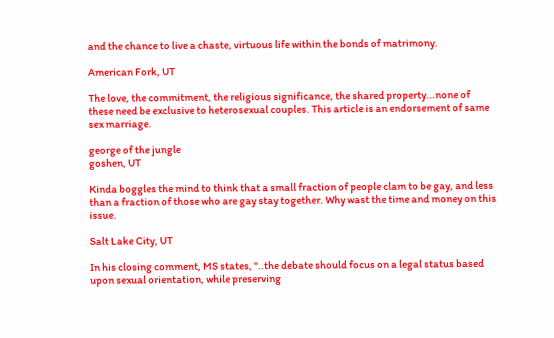and the chance to live a chaste, virtuous life within the bonds of matrimony.

American Fork, UT

The love, the commitment, the religious significance, the shared property...none of these need be exclusive to heterosexual couples. This article is an endorsement of same sex marriage.

george of the jungle
goshen, UT

Kinda boggles the mind to think that a small fraction of people clam to be gay, and less than a fraction of those who are gay stay together. Why wast the time and money on this issue.

Salt Lake City, UT

In his closing comment, MS states, "..the debate should focus on a legal status based upon sexual orientation, while preserving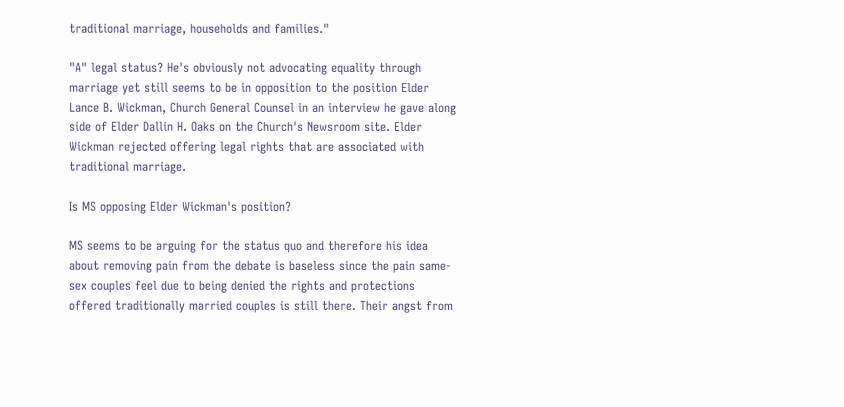traditional marriage, households and families."

"A" legal status? He's obviously not advocating equality through marriage yet still seems to be in opposition to the position Elder Lance B. Wickman, Church General Counsel in an interview he gave along side of Elder Dallin H. Oaks on the Church's Newsroom site. Elder Wickman rejected offering legal rights that are associated with traditional marriage.

Is MS opposing Elder Wickman's position?

MS seems to be arguing for the status quo and therefore his idea about removing pain from the debate is baseless since the pain same-sex couples feel due to being denied the rights and protections offered traditionally married couples is still there. Their angst from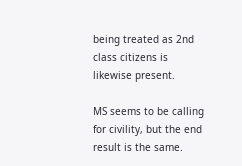being treated as 2nd class citizens is likewise present.

MS seems to be calling for civility, but the end result is the same.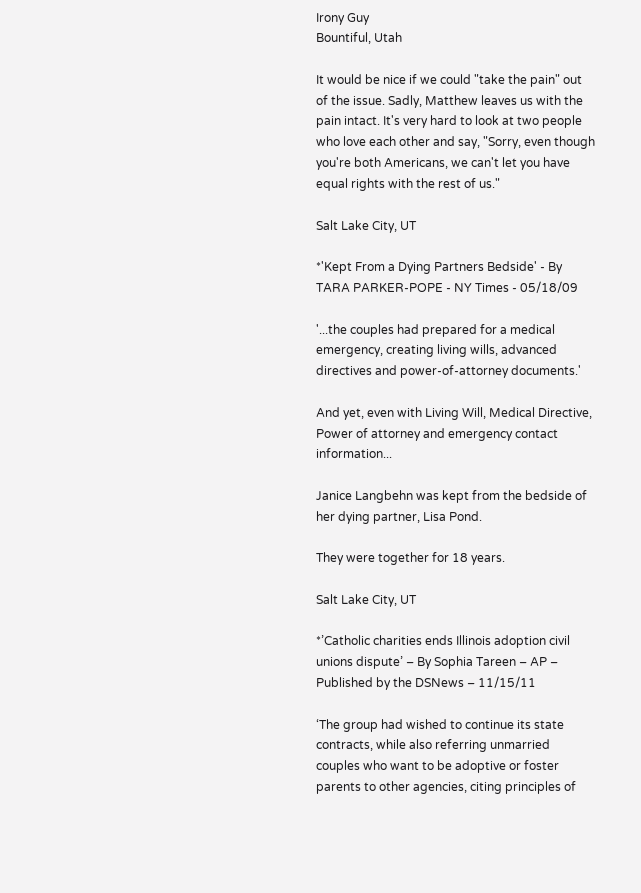Irony Guy
Bountiful, Utah

It would be nice if we could "take the pain" out of the issue. Sadly, Matthew leaves us with the pain intact. It's very hard to look at two people who love each other and say, "Sorry, even though you're both Americans, we can't let you have equal rights with the rest of us."

Salt Lake City, UT

*'Kept From a Dying Partners Bedside' - By TARA PARKER-POPE - NY Times - 05/18/09

'...the couples had prepared for a medical emergency, creating living wills, advanced directives and power-of-attorney documents.'

And yet, even with Living Will, Medical Directive, Power of attorney and emergency contact information...

Janice Langbehn was kept from the bedside of her dying partner, Lisa Pond.

They were together for 18 years.

Salt Lake City, UT

*’Catholic charities ends Illinois adoption civil unions dispute’ – By Sophia Tareen – AP – Published by the DSNews – 11/15/11

‘The group had wished to continue its state contracts, while also referring unmarried couples who want to be adoptive or foster parents to other agencies, citing principles of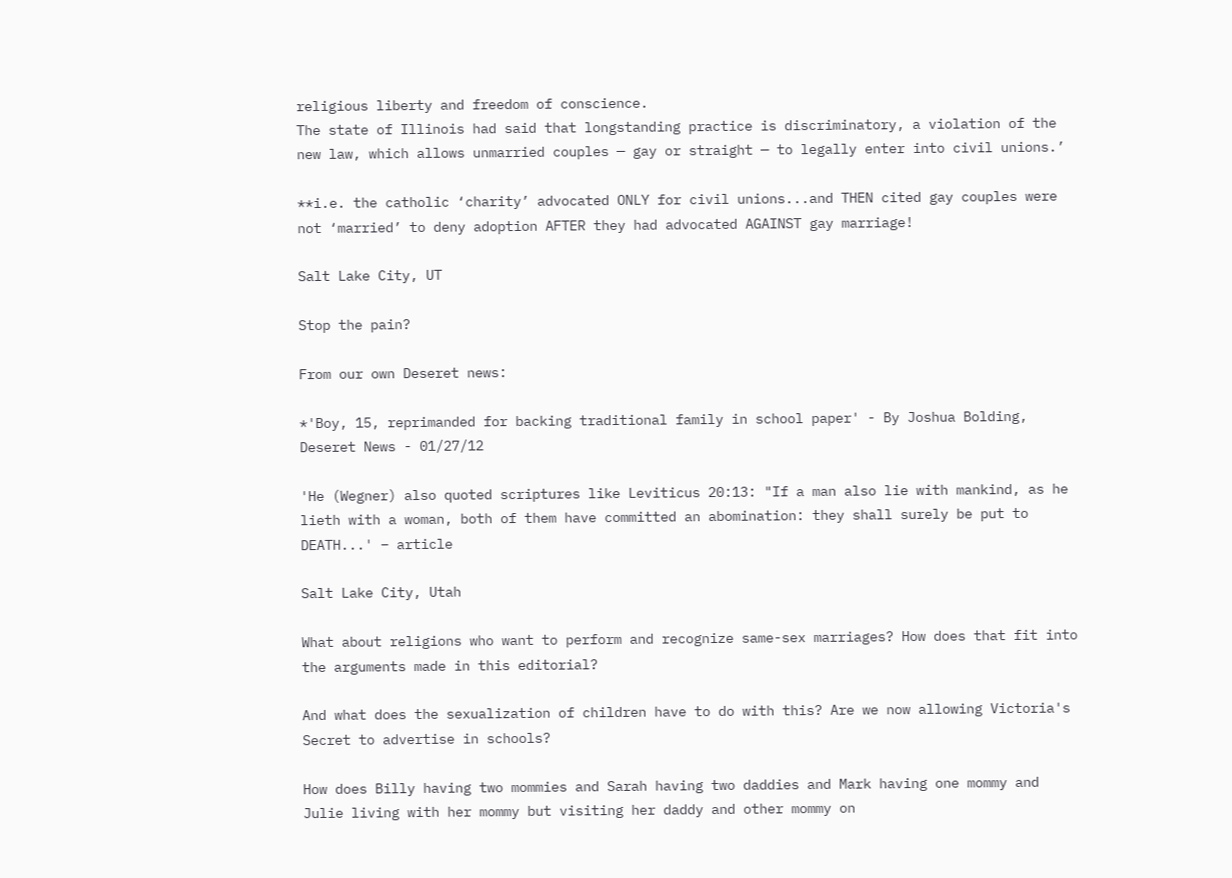religious liberty and freedom of conscience.
The state of Illinois had said that longstanding practice is discriminatory, a violation of the new law, which allows unmarried couples — gay or straight — to legally enter into civil unions.’

**i.e. the catholic ‘charity’ advocated ONLY for civil unions...and THEN cited gay couples were not ‘married’ to deny adoption AFTER they had advocated AGAINST gay marriage!

Salt Lake City, UT

Stop the pain?

From our own Deseret news:

*'Boy, 15, reprimanded for backing traditional family in school paper' - By Joshua Bolding, Deseret News - 01/27/12

'He (Wegner) also quoted scriptures like Leviticus 20:13: "If a man also lie with mankind, as he lieth with a woman, both of them have committed an abomination: they shall surely be put to DEATH...' – article

Salt Lake City, Utah

What about religions who want to perform and recognize same-sex marriages? How does that fit into the arguments made in this editorial?

And what does the sexualization of children have to do with this? Are we now allowing Victoria's Secret to advertise in schools?

How does Billy having two mommies and Sarah having two daddies and Mark having one mommy and Julie living with her mommy but visiting her daddy and other mommy on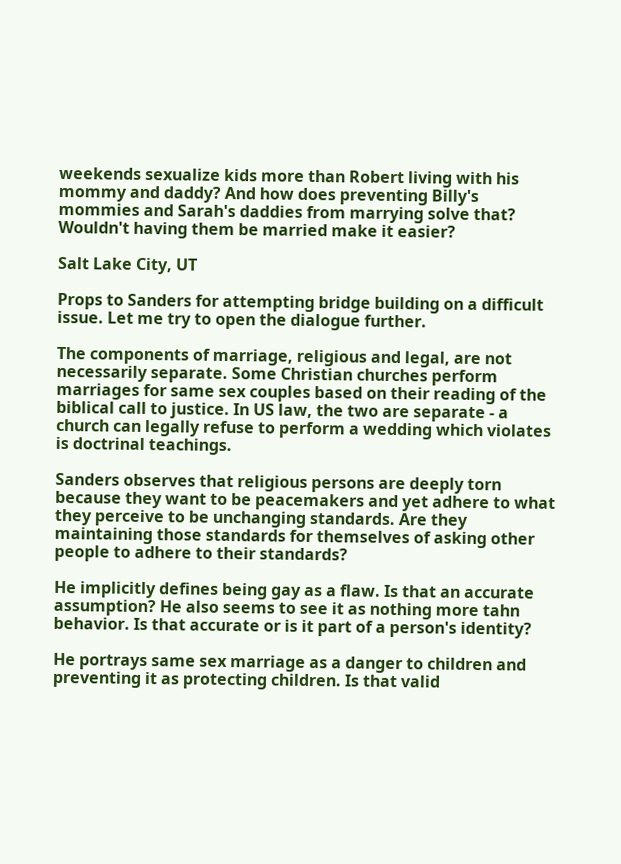weekends sexualize kids more than Robert living with his mommy and daddy? And how does preventing Billy's mommies and Sarah's daddies from marrying solve that? Wouldn't having them be married make it easier?

Salt Lake City, UT

Props to Sanders for attempting bridge building on a difficult issue. Let me try to open the dialogue further.

The components of marriage, religious and legal, are not necessarily separate. Some Christian churches perform marriages for same sex couples based on their reading of the biblical call to justice. In US law, the two are separate - a church can legally refuse to perform a wedding which violates is doctrinal teachings.

Sanders observes that religious persons are deeply torn because they want to be peacemakers and yet adhere to what they perceive to be unchanging standards. Are they maintaining those standards for themselves of asking other people to adhere to their standards?

He implicitly defines being gay as a flaw. Is that an accurate assumption? He also seems to see it as nothing more tahn behavior. Is that accurate or is it part of a person's identity?

He portrays same sex marriage as a danger to children and preventing it as protecting children. Is that valid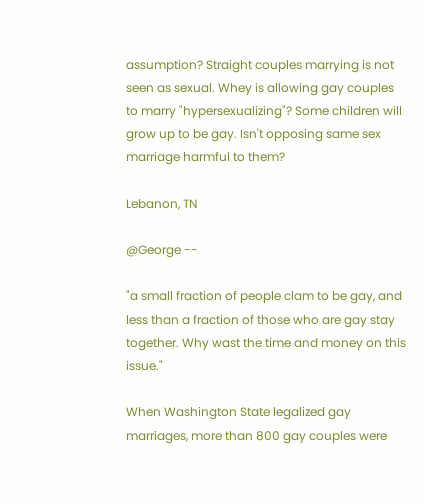assumption? Straight couples marrying is not seen as sexual. Whey is allowing gay couples to marry "hypersexualizing"? Some children will grow up to be gay. Isn't opposing same sex marriage harmful to them?

Lebanon, TN

@George --

"a small fraction of people clam to be gay, and less than a fraction of those who are gay stay together. Why wast the time and money on this issue."

When Washington State legalized gay marriages, more than 800 gay couples were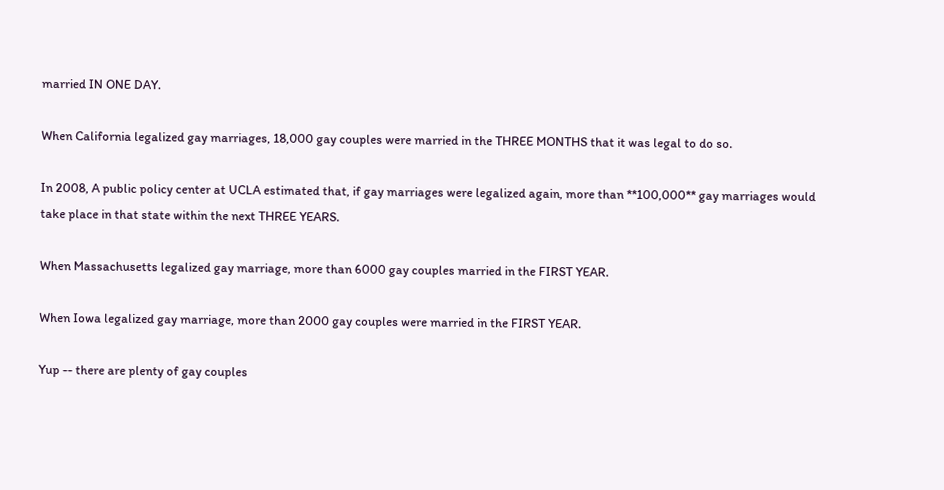married IN ONE DAY.

When California legalized gay marriages, 18,000 gay couples were married in the THREE MONTHS that it was legal to do so.

In 2008, A public policy center at UCLA estimated that, if gay marriages were legalized again, more than **100,000** gay marriages would take place in that state within the next THREE YEARS.

When Massachusetts legalized gay marriage, more than 6000 gay couples married in the FIRST YEAR.

When Iowa legalized gay marriage, more than 2000 gay couples were married in the FIRST YEAR.

Yup -- there are plenty of gay couples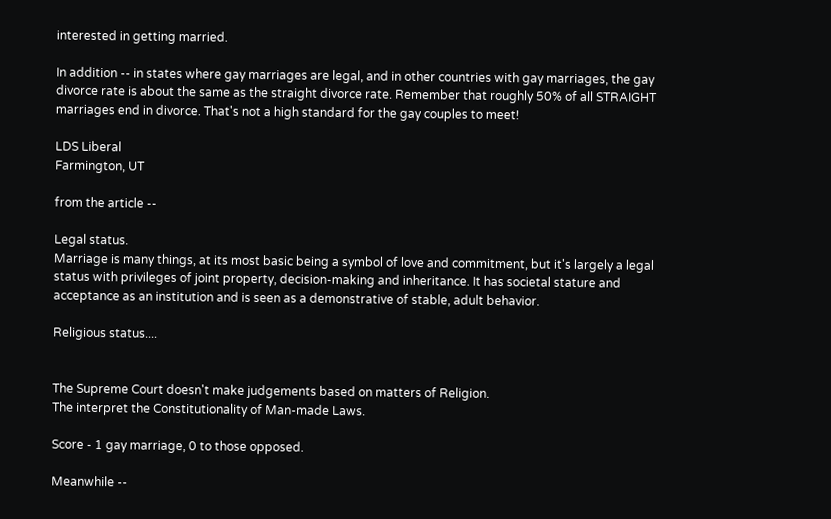interested in getting married.

In addition -- in states where gay marriages are legal, and in other countries with gay marriages, the gay divorce rate is about the same as the straight divorce rate. Remember that roughly 50% of all STRAIGHT marriages end in divorce. That's not a high standard for the gay couples to meet!

LDS Liberal
Farmington, UT

from the article --

Legal status.
Marriage is many things, at its most basic being a symbol of love and commitment, but it's largely a legal status with privileges of joint property, decision-making and inheritance. It has societal stature and acceptance as an institution and is seen as a demonstrative of stable, adult behavior.

Religious status....


The Supreme Court doesn't make judgements based on matters of Religion.
The interpret the Constitutionality of Man-made Laws.

Score - 1 gay marriage, 0 to those opposed.

Meanwhile --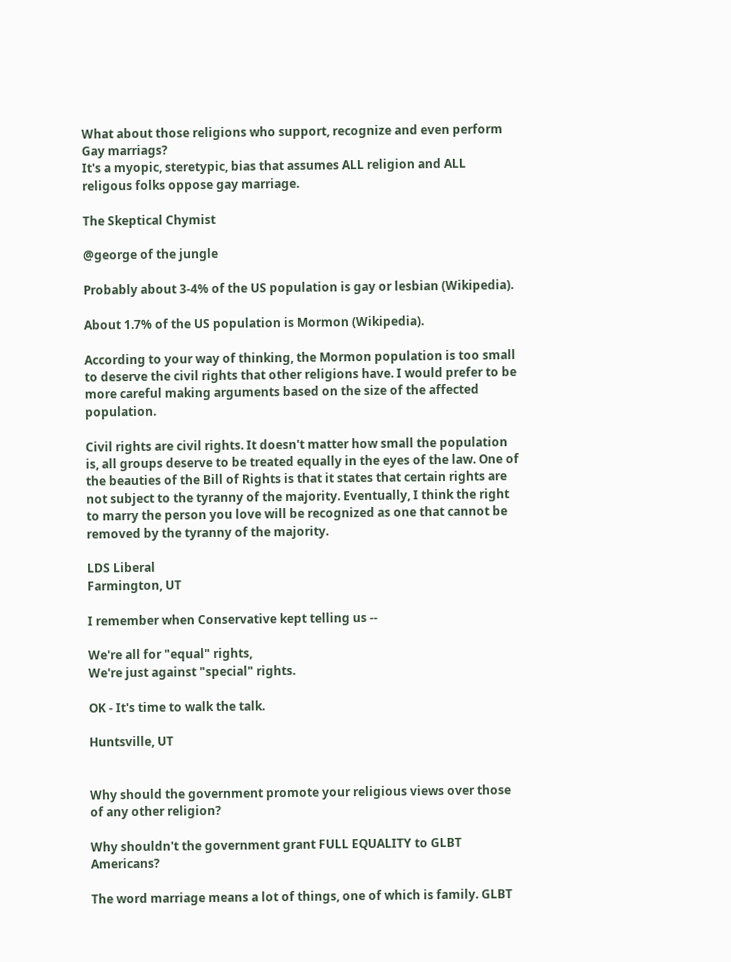What about those religions who support, recognize and even perform Gay marriags?
It's a myopic, steretypic, bias that assumes ALL religion and ALL religous folks oppose gay marriage.

The Skeptical Chymist

@george of the jungle

Probably about 3-4% of the US population is gay or lesbian (Wikipedia).

About 1.7% of the US population is Mormon (Wikipedia).

According to your way of thinking, the Mormon population is too small to deserve the civil rights that other religions have. I would prefer to be more careful making arguments based on the size of the affected population.

Civil rights are civil rights. It doesn't matter how small the population is, all groups deserve to be treated equally in the eyes of the law. One of the beauties of the Bill of Rights is that it states that certain rights are not subject to the tyranny of the majority. Eventually, I think the right to marry the person you love will be recognized as one that cannot be removed by the tyranny of the majority.

LDS Liberal
Farmington, UT

I remember when Conservative kept telling us --

We're all for "equal" rights,
We're just against "special" rights.

OK - It's time to walk the talk.

Huntsville, UT


Why should the government promote your religious views over those of any other religion?

Why shouldn't the government grant FULL EQUALITY to GLBT Americans?

The word marriage means a lot of things, one of which is family. GLBT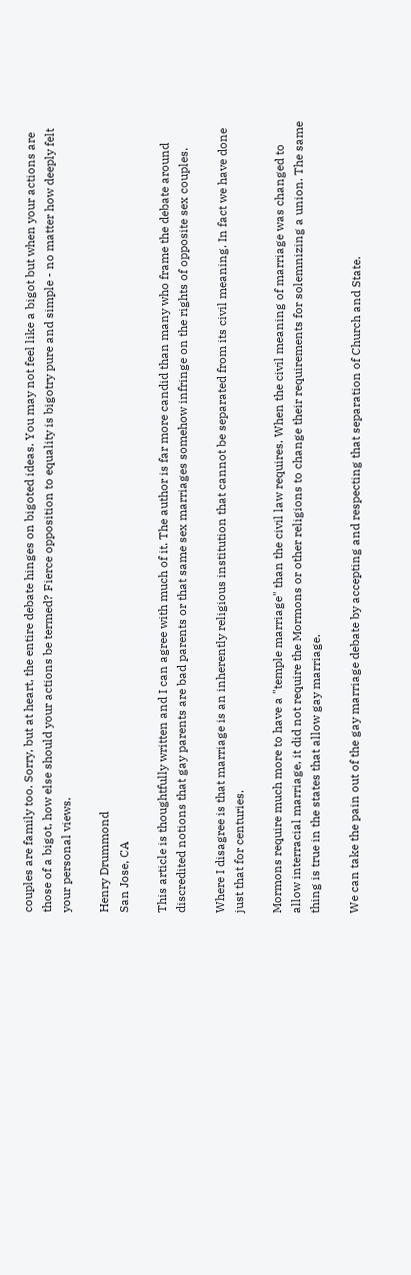couples are family too. Sorry, but at heart, the entire debate hinges on bigoted ideas. You may not feel like a bigot but when your actions are those of a bigot, how else should your actions be termed? Fierce opposition to equality is bigotry pure and simple - no matter how deeply felt your personal views.

Henry Drummond
San Jose, CA

This article is thoughtfully written and I can agree with much of it. The author is far more candid than many who frame the debate around discredited notions that gay parents are bad parents or that same sex marriages somehow infringe on the rights of opposite sex couples.

Where I disagree is that marriage is an inherently religious institution that cannot be separated from its civil meaning. In fact we have done just that for centuries.

Mormons require much more to have a "temple marriage" than the civil law requires. When the civil meaning of marriage was changed to allow interracial marriage, it did not require the Mormons or other religions to change their requirements for solemnizing a union. The same thing is true in the states that allow gay marriage.

We can take the pain out of the gay marriage debate by accepting and respecting that separation of Church and State.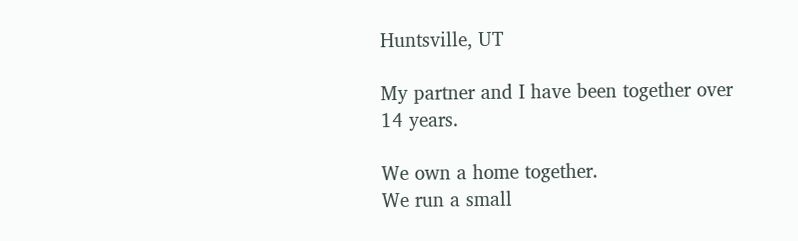Huntsville, UT

My partner and I have been together over 14 years.

We own a home together.
We run a small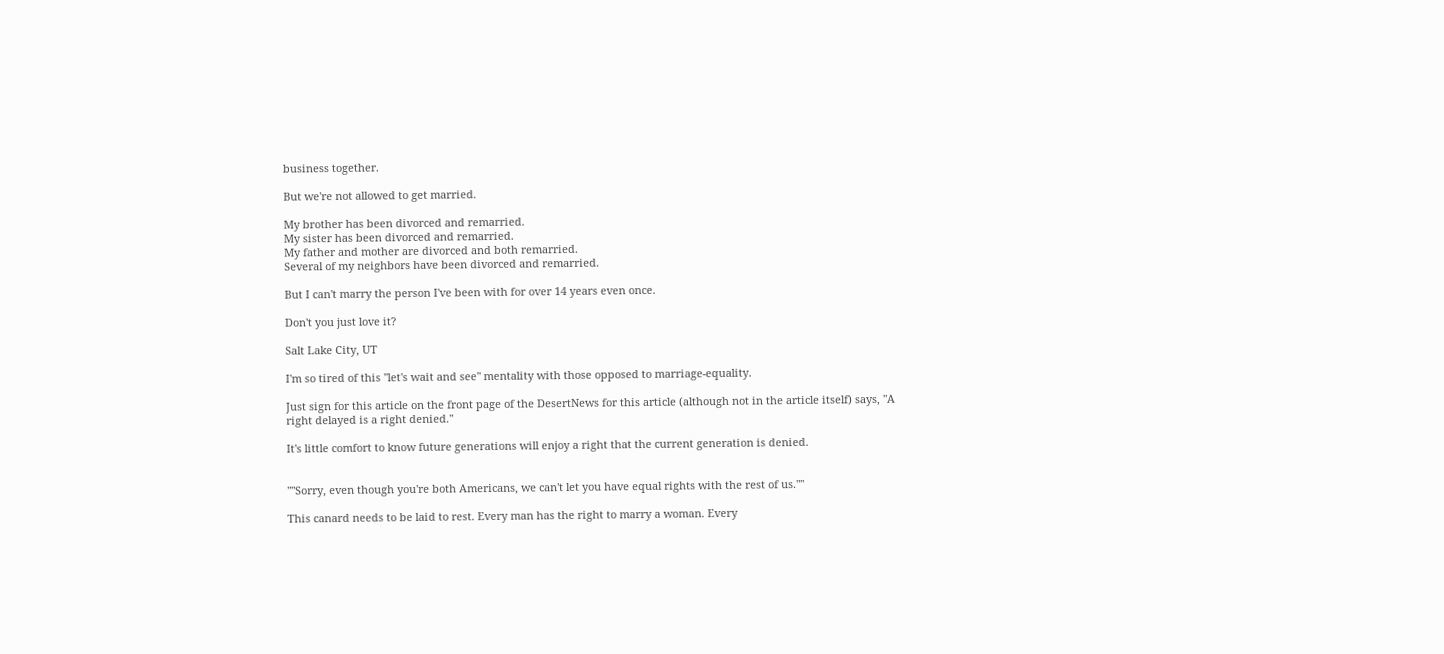business together.

But we're not allowed to get married.

My brother has been divorced and remarried.
My sister has been divorced and remarried.
My father and mother are divorced and both remarried.
Several of my neighbors have been divorced and remarried.

But I can't marry the person I've been with for over 14 years even once.

Don't you just love it?

Salt Lake City, UT

I'm so tired of this "let's wait and see" mentality with those opposed to marriage-equality.

Just sign for this article on the front page of the DesertNews for this article (although not in the article itself) says, "A right delayed is a right denied."

It's little comfort to know future generations will enjoy a right that the current generation is denied.


""Sorry, even though you're both Americans, we can't let you have equal rights with the rest of us.""

This canard needs to be laid to rest. Every man has the right to marry a woman. Every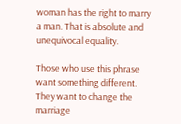woman has the right to marry a man. That is absolute and unequivocal equality.

Those who use this phrase want something different. They want to change the marriage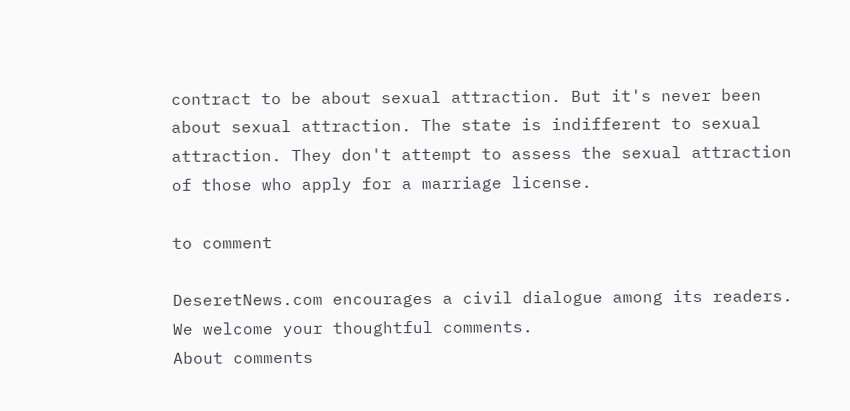contract to be about sexual attraction. But it's never been about sexual attraction. The state is indifferent to sexual attraction. They don't attempt to assess the sexual attraction of those who apply for a marriage license.

to comment

DeseretNews.com encourages a civil dialogue among its readers. We welcome your thoughtful comments.
About comments